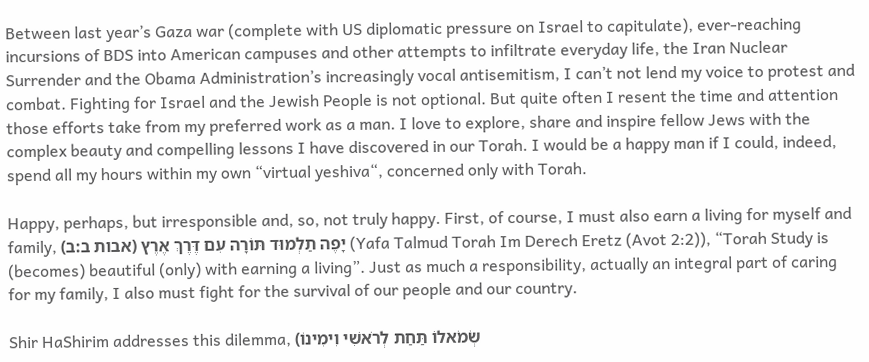Between last year’s Gaza war (complete with US diplomatic pressure on Israel to capitulate), ever-reaching incursions of BDS into American campuses and other attempts to infiltrate everyday life, the Iran Nuclear Surrender and the Obama Administration’s increasingly vocal antisemitism, I can’t not lend my voice to protest and combat. Fighting for Israel and the Jewish People is not optional. But quite often I resent the time and attention those efforts take from my preferred work as a man. I love to explore, share and inspire fellow Jews with the complex beauty and compelling lessons I have discovered in our Torah. I would be a happy man if I could, indeed, spend all my hours within my own “virtual yeshiva“, concerned only with Torah.

Happy, perhaps, but irresponsible and, so, not truly happy. First, of course, I must also earn a living for myself and family, (יָפֶה תַלְמוּד תּוֹרָה עִם דֶּרֶךְ אֶרֶץ (אבות ב:ב (Yafa Talmud Torah Im Derech Eretz (Avot 2:2)), “Torah Study is (becomes) beautiful (only) with earning a living”. Just as much a responsibility, actually an integral part of caring for my family, I also must fight for the survival of our people and our country.

Shir HaShirim addresses this dilemma, (שְׂמֹאלוֹ תַּחַת לְרֹאשִׁי וִימִינוֹ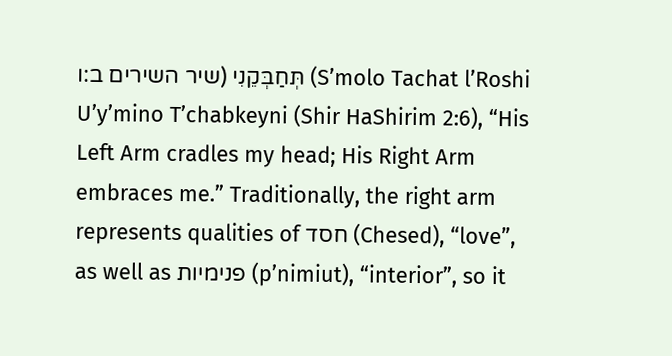תְּחַבְּקֵנִי (שיר השירים ב:ו (S’molo Tachat l’Roshi U’y’mino T’chabkeyni (Shir HaShirim 2:6), “His Left Arm cradles my head; His Right Arm embraces me.” Traditionally, the right arm represents qualities of חסד (Chesed), “love”, as well as פנימיות (p’nimiut), “interior”, so it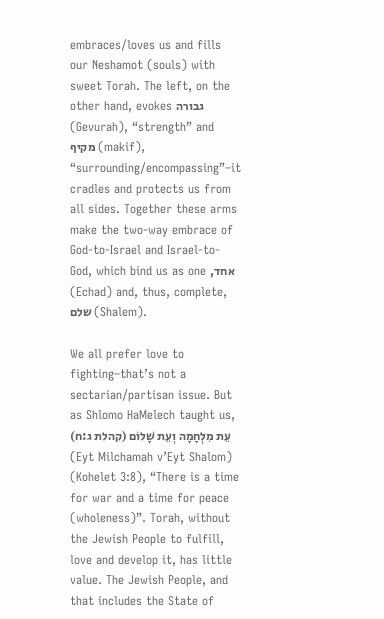embraces/loves us and fills our Neshamot (souls) with sweet Torah. The left, on the other hand, evokes גבורה (Gevurah), “strength” and מקיף (makif), “surrounding/encompassing”–it cradles and protects us from all sides. Together these arms make the two-way embrace of God-to-Israel and Israel-to-God, which bind us as one ,אחד (Echad) and, thus, complete, שלם (Shalem).

We all prefer love to fighting–that’s not a sectarian/partisan issue. But as Shlomo HaMelech taught us, (עֵת מִלְחָמָה וְעֵת שָׁלוֹם (קהלת ג:ח (Eyt Milchamah v’Eyt Shalom) (Kohelet 3:8), “There is a time for war and a time for peace (wholeness)”. Torah, without the Jewish People to fulfill, love and develop it, has little value. The Jewish People, and that includes the State of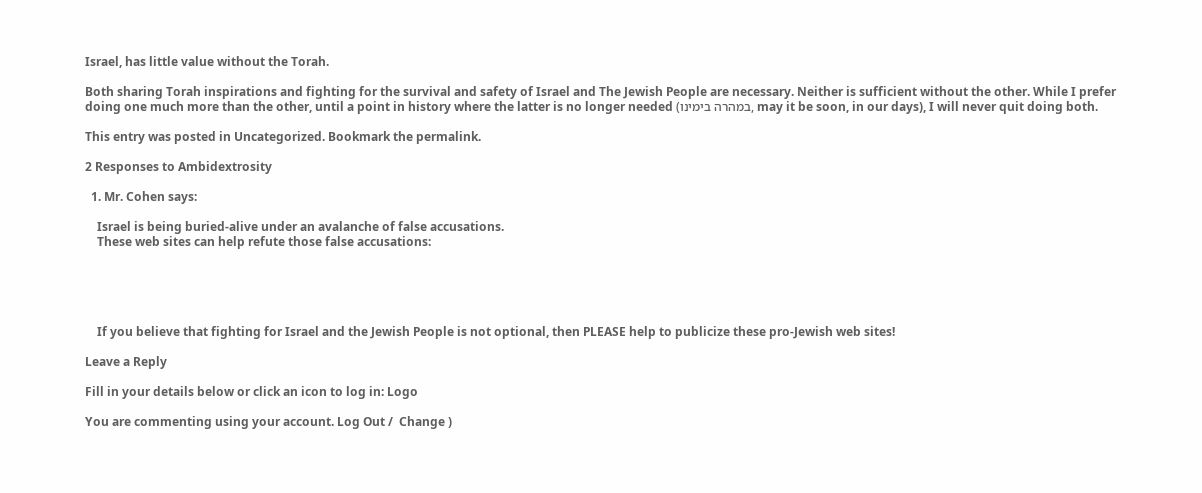Israel, has little value without the Torah.

Both sharing Torah inspirations and fighting for the survival and safety of Israel and The Jewish People are necessary. Neither is sufficient without the other. While I prefer doing one much more than the other, until a point in history where the latter is no longer needed (במהרה בימינו, may it be soon, in our days), I will never quit doing both.

This entry was posted in Uncategorized. Bookmark the permalink.

2 Responses to Ambidextrosity

  1. Mr. Cohen says:

    Israel is being buried-alive under an avalanche of false accusations.
    These web sites can help refute those false accusations:





    If you believe that fighting for Israel and the Jewish People is not optional, then PLEASE help to publicize these pro-Jewish web sites!

Leave a Reply

Fill in your details below or click an icon to log in: Logo

You are commenting using your account. Log Out /  Change )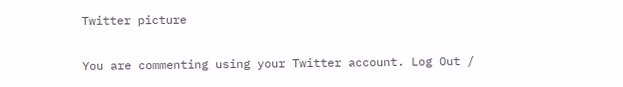Twitter picture

You are commenting using your Twitter account. Log Out /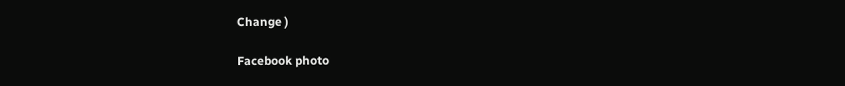Change )

Facebook photo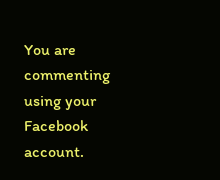You are commenting using your Facebook account.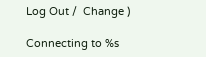Log Out /  Change )

Connecting to %s